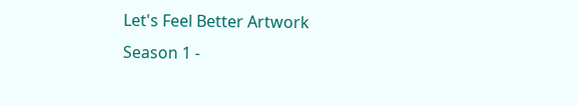Let's Feel Better Artwork
Season 1 -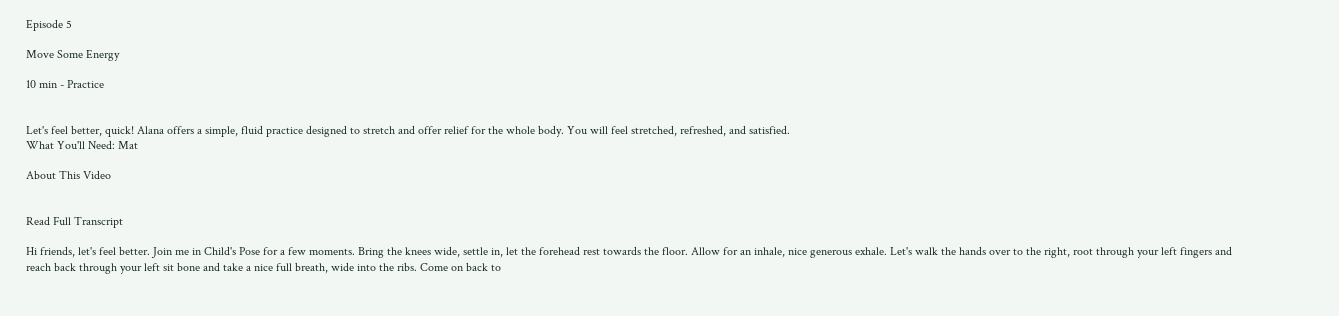Episode 5

Move Some Energy

10 min - Practice


Let's feel better, quick! Alana offers a simple, fluid practice designed to stretch and offer relief for the whole body. You will feel stretched, refreshed, and satisfied.
What You'll Need: Mat

About This Video


Read Full Transcript

Hi friends, let's feel better. Join me in Child's Pose for a few moments. Bring the knees wide, settle in, let the forehead rest towards the floor. Allow for an inhale, nice generous exhale. Let's walk the hands over to the right, root through your left fingers and reach back through your left sit bone and take a nice full breath, wide into the ribs. Come on back to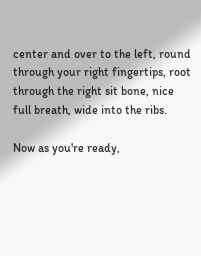center and over to the left, round through your right fingertips, root through the right sit bone, nice full breath, wide into the ribs.

Now as you're ready,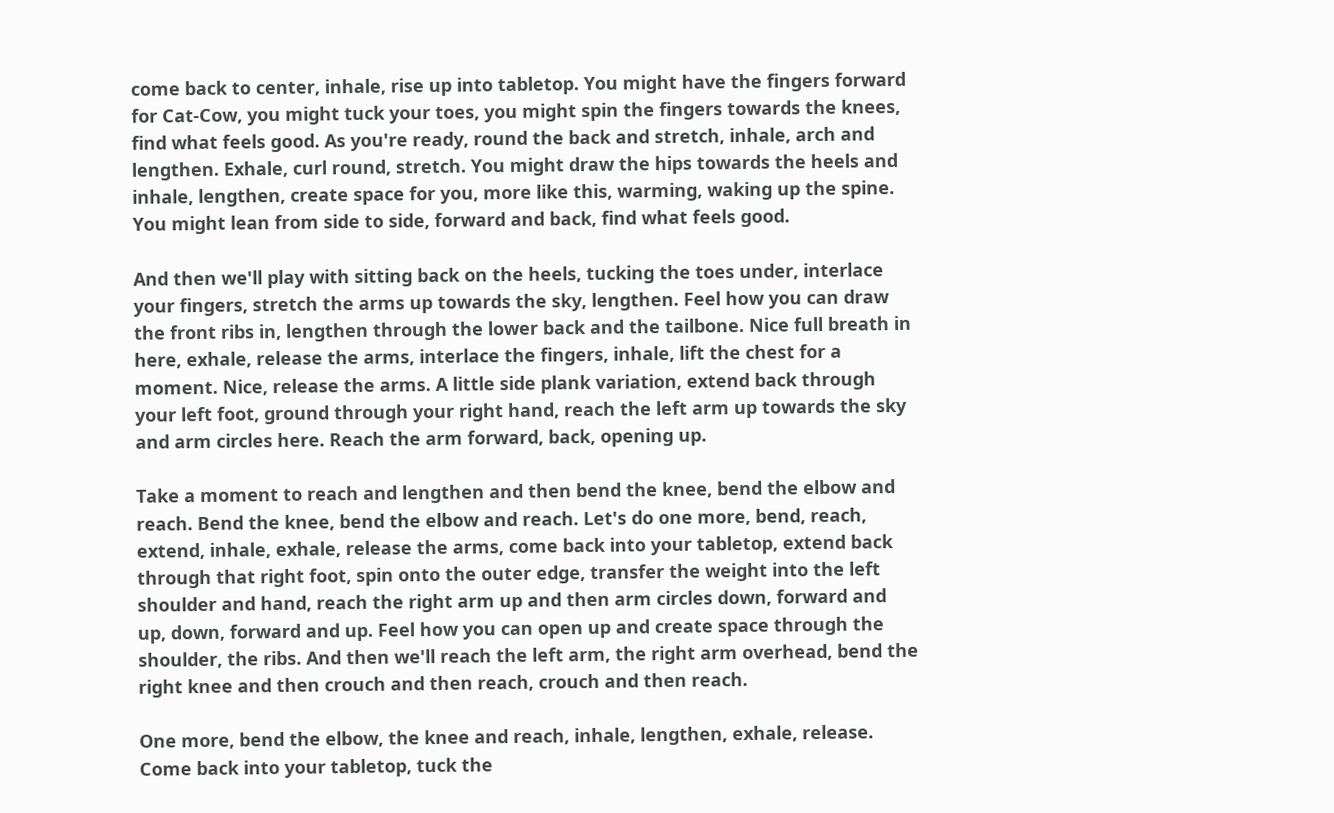come back to center, inhale, rise up into tabletop. You might have the fingers forward for Cat-Cow, you might tuck your toes, you might spin the fingers towards the knees, find what feels good. As you're ready, round the back and stretch, inhale, arch and lengthen. Exhale, curl round, stretch. You might draw the hips towards the heels and inhale, lengthen, create space for you, more like this, warming, waking up the spine. You might lean from side to side, forward and back, find what feels good.

And then we'll play with sitting back on the heels, tucking the toes under, interlace your fingers, stretch the arms up towards the sky, lengthen. Feel how you can draw the front ribs in, lengthen through the lower back and the tailbone. Nice full breath in here, exhale, release the arms, interlace the fingers, inhale, lift the chest for a moment. Nice, release the arms. A little side plank variation, extend back through your left foot, ground through your right hand, reach the left arm up towards the sky and arm circles here. Reach the arm forward, back, opening up.

Take a moment to reach and lengthen and then bend the knee, bend the elbow and reach. Bend the knee, bend the elbow and reach. Let's do one more, bend, reach, extend, inhale, exhale, release the arms, come back into your tabletop, extend back through that right foot, spin onto the outer edge, transfer the weight into the left shoulder and hand, reach the right arm up and then arm circles down, forward and up, down, forward and up. Feel how you can open up and create space through the shoulder, the ribs. And then we'll reach the left arm, the right arm overhead, bend the right knee and then crouch and then reach, crouch and then reach.

One more, bend the elbow, the knee and reach, inhale, lengthen, exhale, release. Come back into your tabletop, tuck the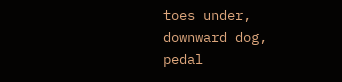toes under, downward dog, pedal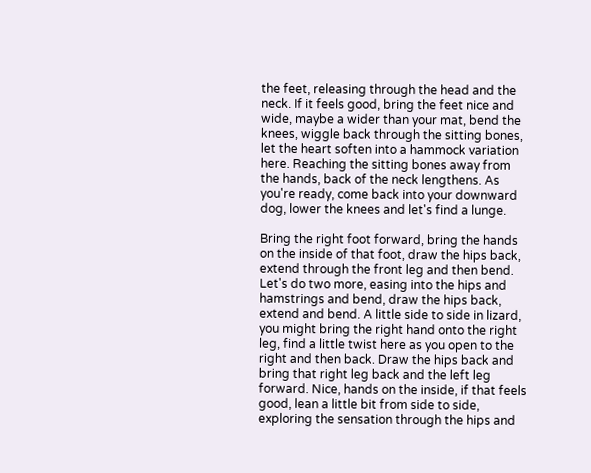the feet, releasing through the head and the neck. If it feels good, bring the feet nice and wide, maybe a wider than your mat, bend the knees, wiggle back through the sitting bones, let the heart soften into a hammock variation here. Reaching the sitting bones away from the hands, back of the neck lengthens. As you're ready, come back into your downward dog, lower the knees and let's find a lunge.

Bring the right foot forward, bring the hands on the inside of that foot, draw the hips back, extend through the front leg and then bend. Let's do two more, easing into the hips and hamstrings and bend, draw the hips back, extend and bend. A little side to side in lizard, you might bring the right hand onto the right leg, find a little twist here as you open to the right and then back. Draw the hips back and bring that right leg back and the left leg forward. Nice, hands on the inside, if that feels good, lean a little bit from side to side, exploring the sensation through the hips and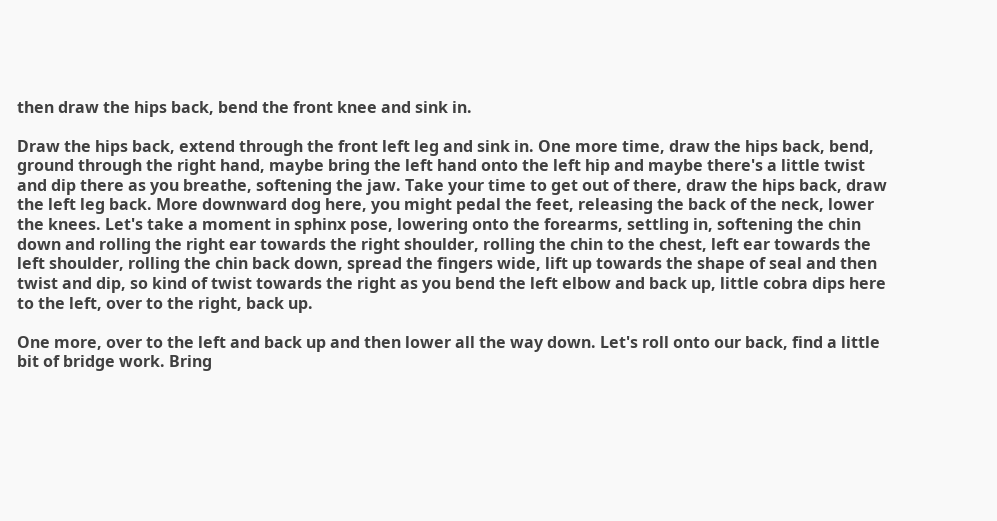then draw the hips back, bend the front knee and sink in.

Draw the hips back, extend through the front left leg and sink in. One more time, draw the hips back, bend, ground through the right hand, maybe bring the left hand onto the left hip and maybe there's a little twist and dip there as you breathe, softening the jaw. Take your time to get out of there, draw the hips back, draw the left leg back. More downward dog here, you might pedal the feet, releasing the back of the neck, lower the knees. Let's take a moment in sphinx pose, lowering onto the forearms, settling in, softening the chin down and rolling the right ear towards the right shoulder, rolling the chin to the chest, left ear towards the left shoulder, rolling the chin back down, spread the fingers wide, lift up towards the shape of seal and then twist and dip, so kind of twist towards the right as you bend the left elbow and back up, little cobra dips here to the left, over to the right, back up.

One more, over to the left and back up and then lower all the way down. Let's roll onto our back, find a little bit of bridge work. Bring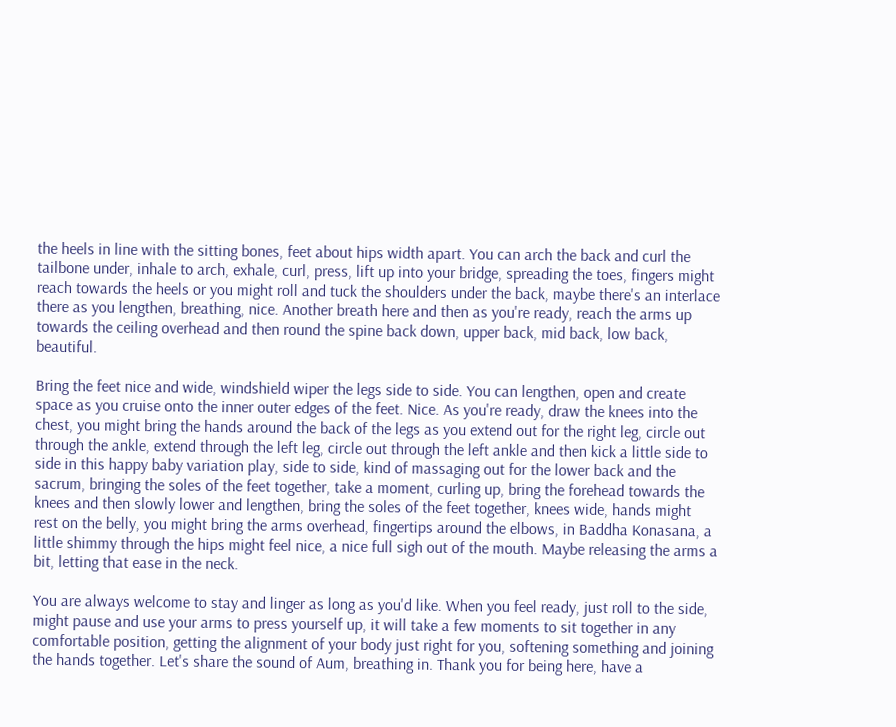the heels in line with the sitting bones, feet about hips width apart. You can arch the back and curl the tailbone under, inhale to arch, exhale, curl, press, lift up into your bridge, spreading the toes, fingers might reach towards the heels or you might roll and tuck the shoulders under the back, maybe there's an interlace there as you lengthen, breathing, nice. Another breath here and then as you're ready, reach the arms up towards the ceiling overhead and then round the spine back down, upper back, mid back, low back, beautiful.

Bring the feet nice and wide, windshield wiper the legs side to side. You can lengthen, open and create space as you cruise onto the inner outer edges of the feet. Nice. As you're ready, draw the knees into the chest, you might bring the hands around the back of the legs as you extend out for the right leg, circle out through the ankle, extend through the left leg, circle out through the left ankle and then kick a little side to side in this happy baby variation play, side to side, kind of massaging out for the lower back and the sacrum, bringing the soles of the feet together, take a moment, curling up, bring the forehead towards the knees and then slowly lower and lengthen, bring the soles of the feet together, knees wide, hands might rest on the belly, you might bring the arms overhead, fingertips around the elbows, in Baddha Konasana, a little shimmy through the hips might feel nice, a nice full sigh out of the mouth. Maybe releasing the arms a bit, letting that ease in the neck.

You are always welcome to stay and linger as long as you'd like. When you feel ready, just roll to the side, might pause and use your arms to press yourself up, it will take a few moments to sit together in any comfortable position, getting the alignment of your body just right for you, softening something and joining the hands together. Let's share the sound of Aum, breathing in. Thank you for being here, have a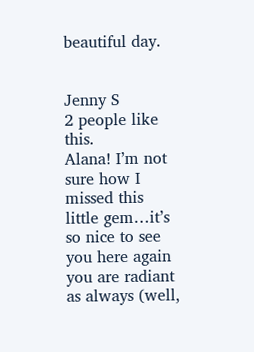beautiful day.


Jenny S
2 people like this.
Alana! I’m not sure how I missed this little gem…it’s so nice to see you here again  you are radiant as always (well,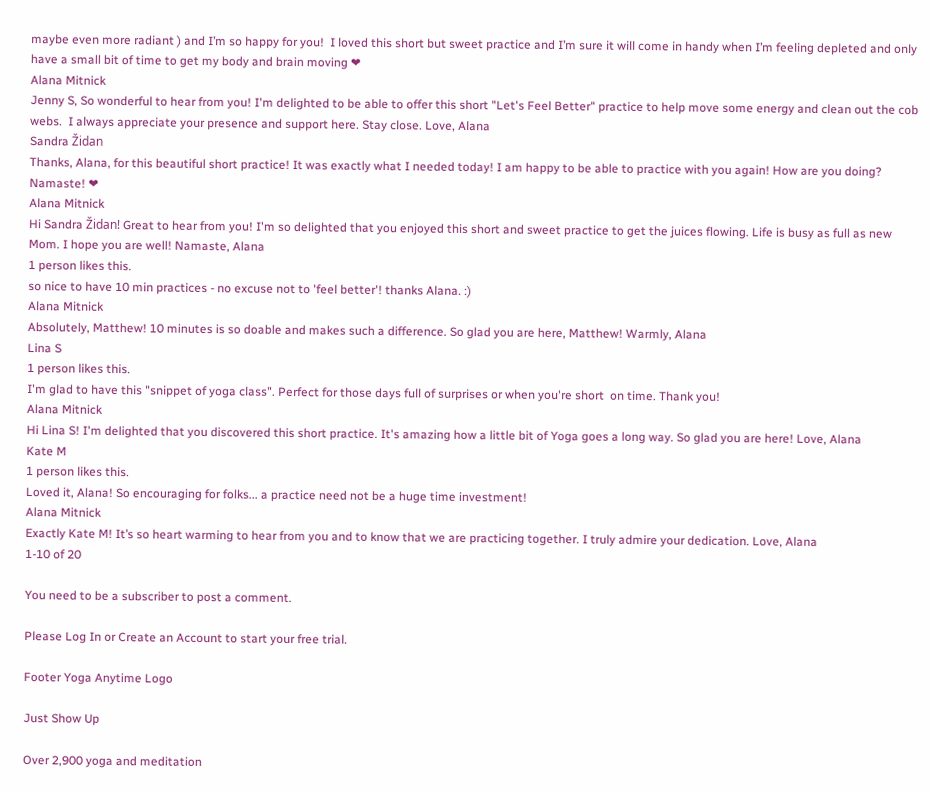maybe even more radiant ) and I’m so happy for you!  I loved this short but sweet practice and I’m sure it will come in handy when I’m feeling depleted and only have a small bit of time to get my body and brain moving ❤
Alana Mitnick
Jenny S, So wonderful to hear from you! I'm delighted to be able to offer this short "Let's Feel Better" practice to help move some energy and clean out the cob webs.  I always appreciate your presence and support here. Stay close. Love, Alana
Sandra Židan
Thanks, Alana, for this beautiful short practice! It was exactly what I needed today! I am happy to be able to practice with you again! How are you doing? Namaste! ❤
Alana Mitnick
Hi Sandra Židan! Great to hear from you! I'm so delighted that you enjoyed this short and sweet practice to get the juices flowing. Life is busy as full as new Mom. I hope you are well! Namaste, Alana
1 person likes this.
so nice to have 10 min practices - no excuse not to 'feel better'! thanks Alana. :)
Alana Mitnick
Absolutely, Matthew! 10 minutes is so doable and makes such a difference. So glad you are here, Matthew! Warmly, Alana
Lina S
1 person likes this.
I'm glad to have this "snippet of yoga class". Perfect for those days full of surprises or when you're short  on time. Thank you!
Alana Mitnick
Hi Lina S! I'm delighted that you discovered this short practice. It's amazing how a little bit of Yoga goes a long way. So glad you are here! Love, Alana
Kate M
1 person likes this.
Loved it, Alana! So encouraging for folks... a practice need not be a huge time investment!
Alana Mitnick
Exactly Kate M! It’s so heart warming to hear from you and to know that we are practicing together. I truly admire your dedication. Love, Alana
1-10 of 20

You need to be a subscriber to post a comment.

Please Log In or Create an Account to start your free trial.

Footer Yoga Anytime Logo

Just Show Up

Over 2,900 yoga and meditation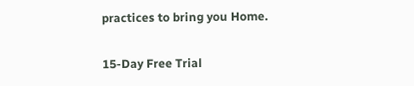practices to bring you Home.

15-Day Free Trial